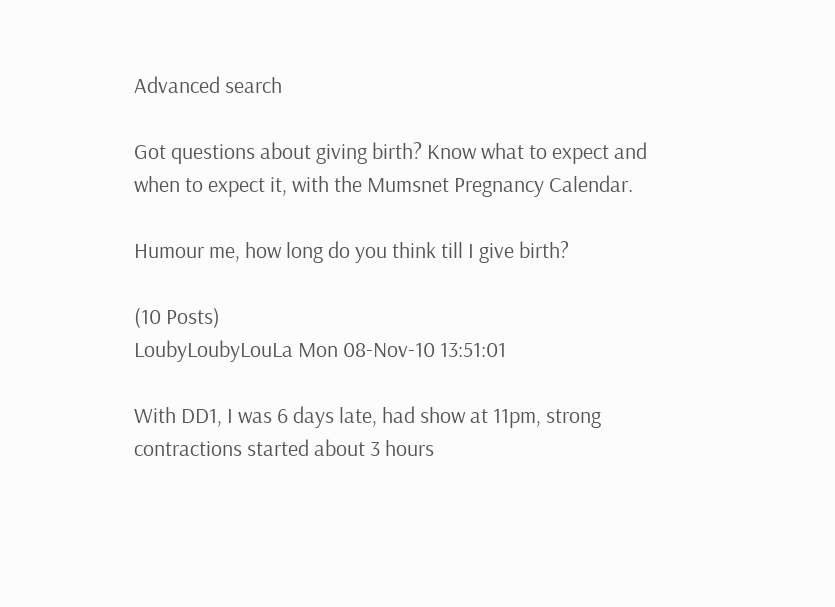Advanced search

Got questions about giving birth? Know what to expect and when to expect it, with the Mumsnet Pregnancy Calendar.

Humour me, how long do you think till I give birth?

(10 Posts)
LoubyLoubyLouLa Mon 08-Nov-10 13:51:01

With DD1, I was 6 days late, had show at 11pm, strong contractions started about 3 hours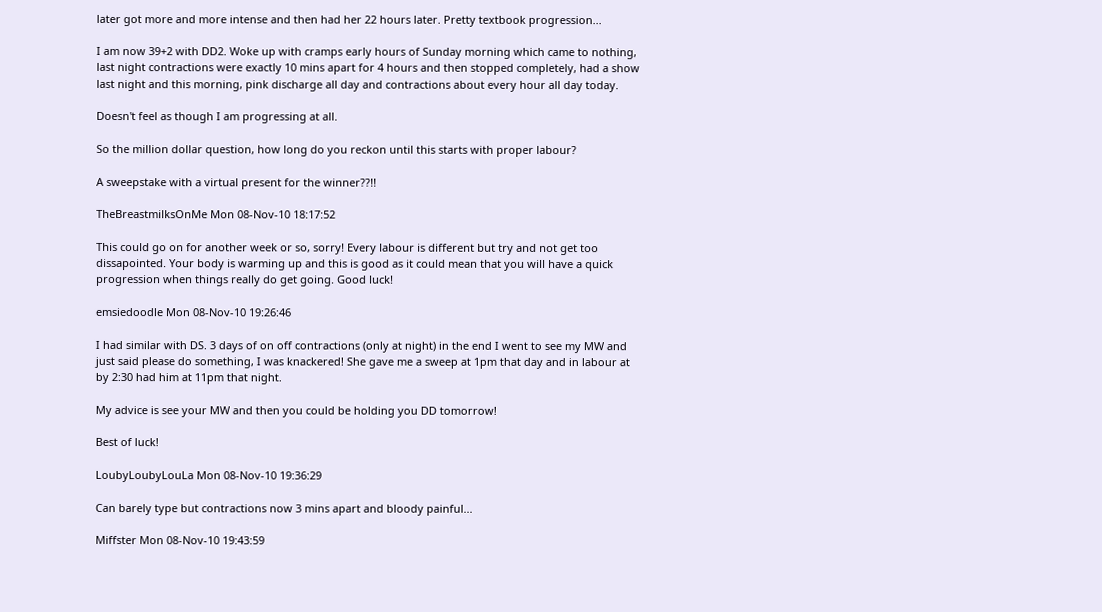later got more and more intense and then had her 22 hours later. Pretty textbook progression...

I am now 39+2 with DD2. Woke up with cramps early hours of Sunday morning which came to nothing, last night contractions were exactly 10 mins apart for 4 hours and then stopped completely, had a show last night and this morning, pink discharge all day and contractions about every hour all day today.

Doesn't feel as though I am progressing at all.

So the million dollar question, how long do you reckon until this starts with proper labour?

A sweepstake with a virtual present for the winner??!!

TheBreastmilksOnMe Mon 08-Nov-10 18:17:52

This could go on for another week or so, sorry! Every labour is different but try and not get too dissapointed. Your body is warming up and this is good as it could mean that you will have a quick progression when things really do get going. Good luck!

emsiedoodle Mon 08-Nov-10 19:26:46

I had similar with DS. 3 days of on off contractions (only at night) in the end I went to see my MW and just said please do something, I was knackered! She gave me a sweep at 1pm that day and in labour at by 2:30 had him at 11pm that night.

My advice is see your MW and then you could be holding you DD tomorrow!

Best of luck!

LoubyLoubyLouLa Mon 08-Nov-10 19:36:29

Can barely type but contractions now 3 mins apart and bloody painful...

Miffster Mon 08-Nov-10 19:43:59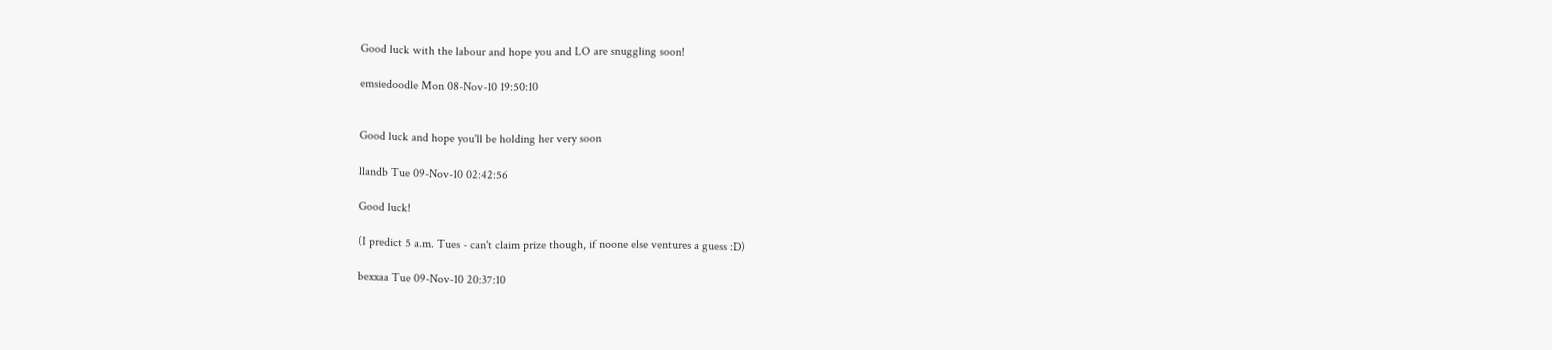Good luck with the labour and hope you and LO are snuggling soon!

emsiedoodle Mon 08-Nov-10 19:50:10


Good luck and hope you'll be holding her very soon

llandb Tue 09-Nov-10 02:42:56

Good luck!

(I predict 5 a.m. Tues - can't claim prize though, if noone else ventures a guess :D)

bexxaa Tue 09-Nov-10 20:37:10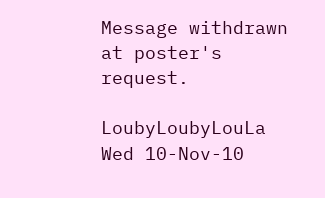Message withdrawn at poster's request.

LoubyLoubyLouLa Wed 10-Nov-10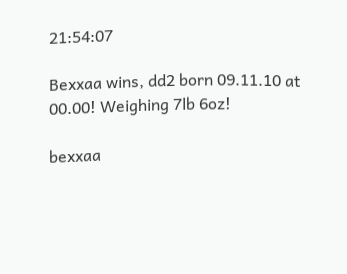21:54:07

Bexxaa wins, dd2 born 09.11.10 at 00.00! Weighing 7lb 6oz!

bexxaa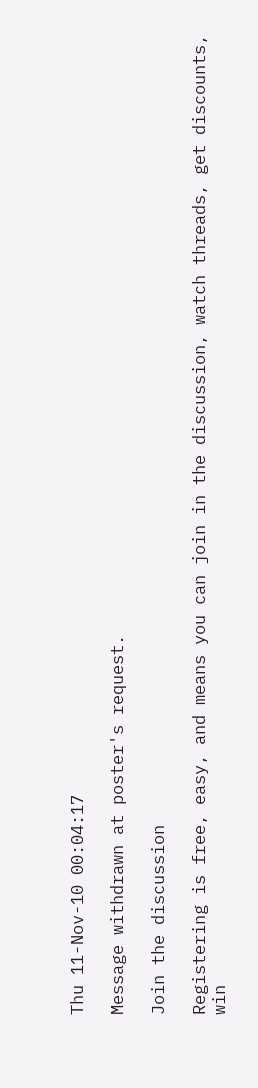Thu 11-Nov-10 00:04:17

Message withdrawn at poster's request.

Join the discussion

Registering is free, easy, and means you can join in the discussion, watch threads, get discounts, win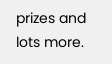prizes and lots more.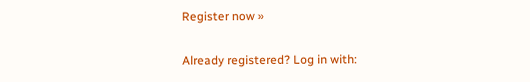Register now »

Already registered? Log in with: